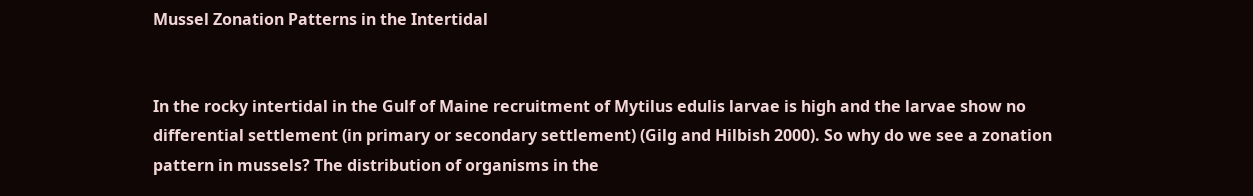Mussel Zonation Patterns in the Intertidal


In the rocky intertidal in the Gulf of Maine recruitment of Mytilus edulis larvae is high and the larvae show no differential settlement (in primary or secondary settlement) (Gilg and Hilbish 2000). So why do we see a zonation pattern in mussels? The distribution of organisms in the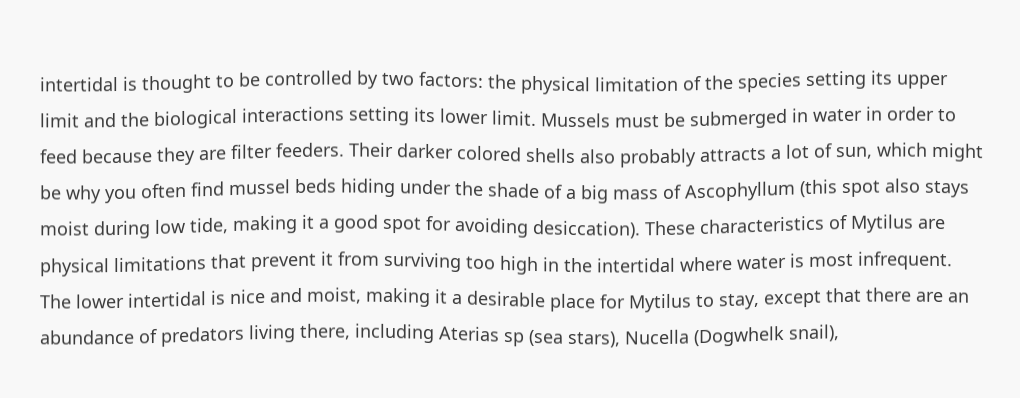intertidal is thought to be controlled by two factors: the physical limitation of the species setting its upper limit and the biological interactions setting its lower limit. Mussels must be submerged in water in order to feed because they are filter feeders. Their darker colored shells also probably attracts a lot of sun, which might be why you often find mussel beds hiding under the shade of a big mass of Ascophyllum (this spot also stays moist during low tide, making it a good spot for avoiding desiccation). These characteristics of Mytilus are physical limitations that prevent it from surviving too high in the intertidal where water is most infrequent. The lower intertidal is nice and moist, making it a desirable place for Mytilus to stay, except that there are an abundance of predators living there, including Aterias sp (sea stars), Nucella (Dogwhelk snail),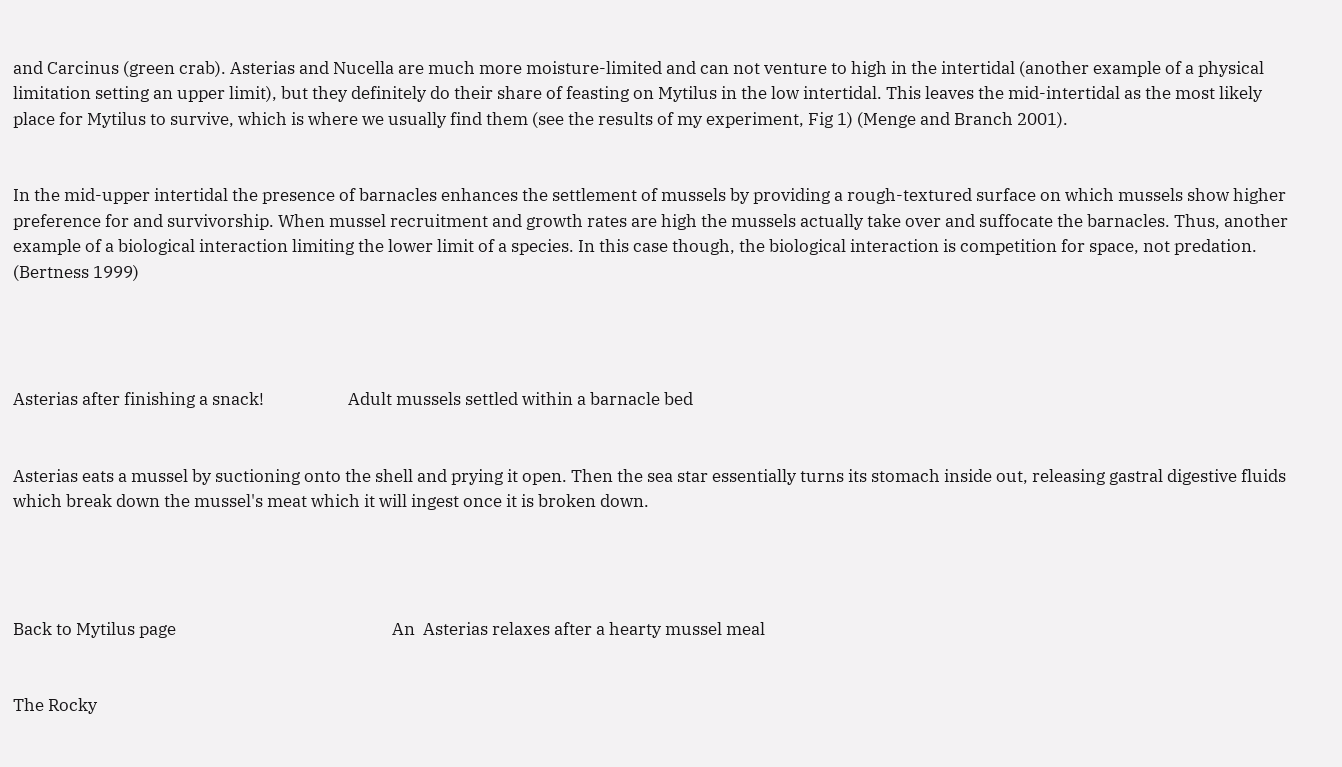and Carcinus (green crab). Asterias and Nucella are much more moisture-limited and can not venture to high in the intertidal (another example of a physical limitation setting an upper limit), but they definitely do their share of feasting on Mytilus in the low intertidal. This leaves the mid-intertidal as the most likely place for Mytilus to survive, which is where we usually find them (see the results of my experiment, Fig 1) (Menge and Branch 2001).


In the mid-upper intertidal the presence of barnacles enhances the settlement of mussels by providing a rough-textured surface on which mussels show higher preference for and survivorship. When mussel recruitment and growth rates are high the mussels actually take over and suffocate the barnacles. Thus, another example of a biological interaction limiting the lower limit of a species. In this case though, the biological interaction is competition for space, not predation. (Bertness 1999)




Asterias after finishing a snack!                     Adult mussels settled within a barnacle bed


Asterias eats a mussel by suctioning onto the shell and prying it open. Then the sea star essentially turns its stomach inside out, releasing gastral digestive fluids which break down the mussel's meat which it will ingest once it is broken down.




Back to Mytilus page                                                      An  Asterias relaxes after a hearty mussel meal


The Rocky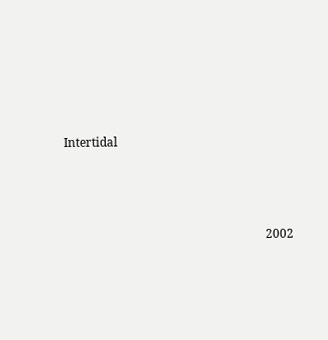Intertidal





                                                                   2002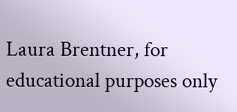Laura Brentner, for educational purposes only